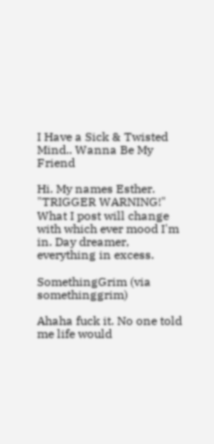I Have a Sick & Twisted Mind.. Wanna Be My Friend

Hi. My names Esther. "TRIGGER WARNING!" What I post will change with which ever mood I'm in. Day dreamer, everything in excess.

SomethingGrim (via somethinggrim)

Ahaha fuck it. No one told me life would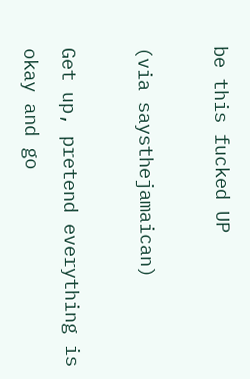be this fucked UP

(via saysthejamaican)

Get up, pretend everything is okay and go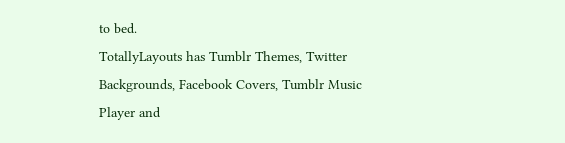to bed.
TotallyLayouts has Tumblr Themes, Twitter Backgrounds, Facebook Covers, Tumblr Music Player and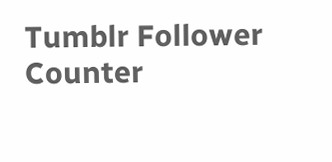Tumblr Follower Counter